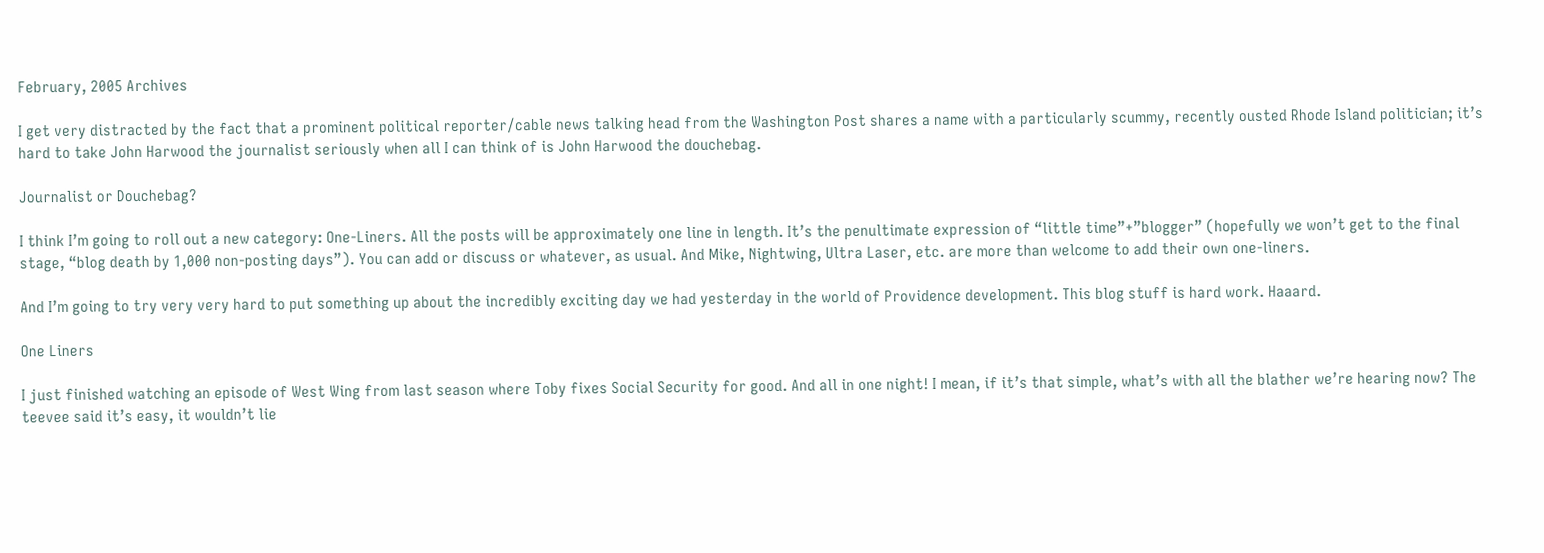February, 2005 Archives

I get very distracted by the fact that a prominent political reporter/cable news talking head from the Washington Post shares a name with a particularly scummy, recently ousted Rhode Island politician; it’s hard to take John Harwood the journalist seriously when all I can think of is John Harwood the douchebag.

Journalist or Douchebag?

I think I’m going to roll out a new category: One-Liners. All the posts will be approximately one line in length. It’s the penultimate expression of “little time”+”blogger” (hopefully we won’t get to the final stage, “blog death by 1,000 non-posting days”). You can add or discuss or whatever, as usual. And Mike, Nightwing, Ultra Laser, etc. are more than welcome to add their own one-liners.

And I’m going to try very very hard to put something up about the incredibly exciting day we had yesterday in the world of Providence development. This blog stuff is hard work. Haaard.

One Liners

I just finished watching an episode of West Wing from last season where Toby fixes Social Security for good. And all in one night! I mean, if it’s that simple, what’s with all the blather we’re hearing now? The teevee said it’s easy, it wouldn’t lie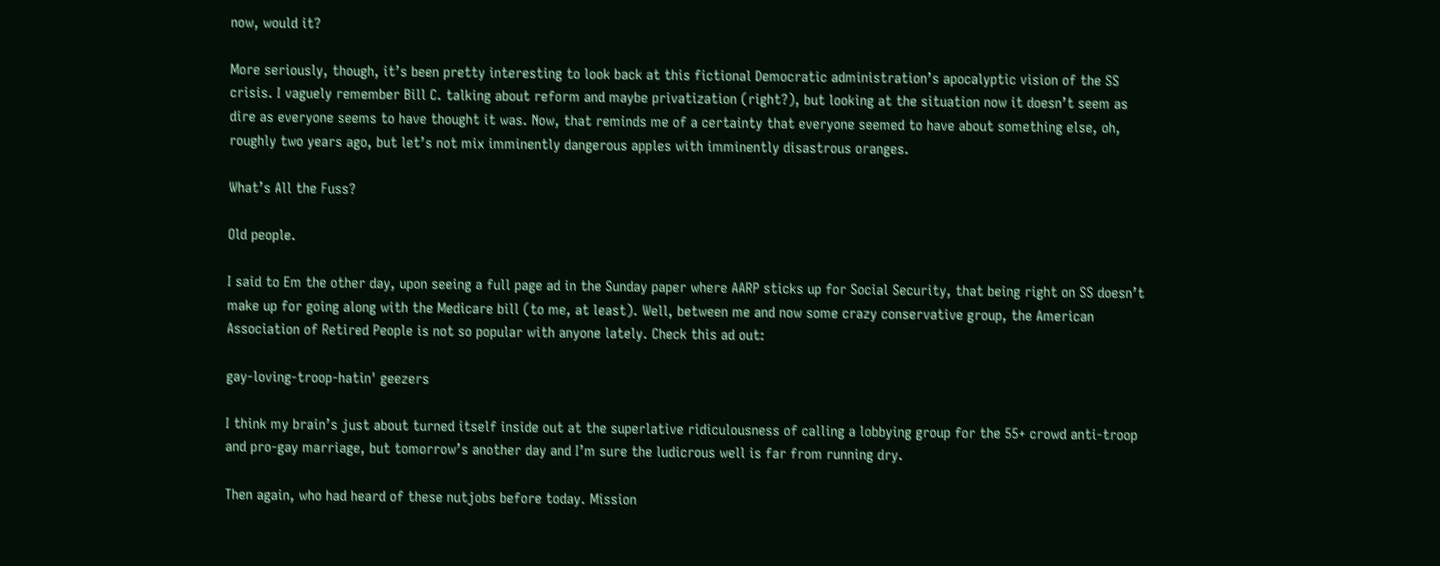now, would it?

More seriously, though, it’s been pretty interesting to look back at this fictional Democratic administration’s apocalyptic vision of the SS crisis. I vaguely remember Bill C. talking about reform and maybe privatization (right?), but looking at the situation now it doesn’t seem as dire as everyone seems to have thought it was. Now, that reminds me of a certainty that everyone seemed to have about something else, oh, roughly two years ago, but let’s not mix imminently dangerous apples with imminently disastrous oranges.

What’s All the Fuss?

Old people.

I said to Em the other day, upon seeing a full page ad in the Sunday paper where AARP sticks up for Social Security, that being right on SS doesn’t make up for going along with the Medicare bill (to me, at least). Well, between me and now some crazy conservative group, the American Association of Retired People is not so popular with anyone lately. Check this ad out:

gay-loving-troop-hatin' geezers

I think my brain’s just about turned itself inside out at the superlative ridiculousness of calling a lobbying group for the 55+ crowd anti-troop and pro-gay marriage, but tomorrow’s another day and I’m sure the ludicrous well is far from running dry.

Then again, who had heard of these nutjobs before today. Mission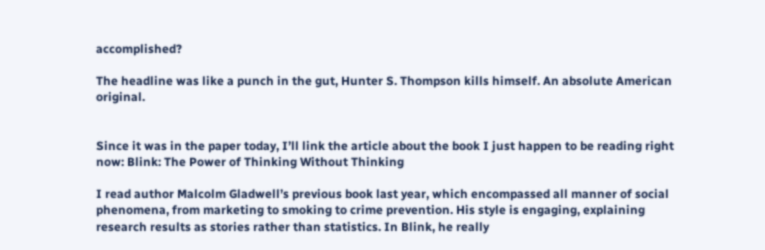accomplished?

The headline was like a punch in the gut, Hunter S. Thompson kills himself. An absolute American original.


Since it was in the paper today, I’ll link the article about the book I just happen to be reading right now: Blink: The Power of Thinking Without Thinking

I read author Malcolm Gladwell’s previous book last year, which encompassed all manner of social phenomena, from marketing to smoking to crime prevention. His style is engaging, explaining research results as stories rather than statistics. In Blink, he really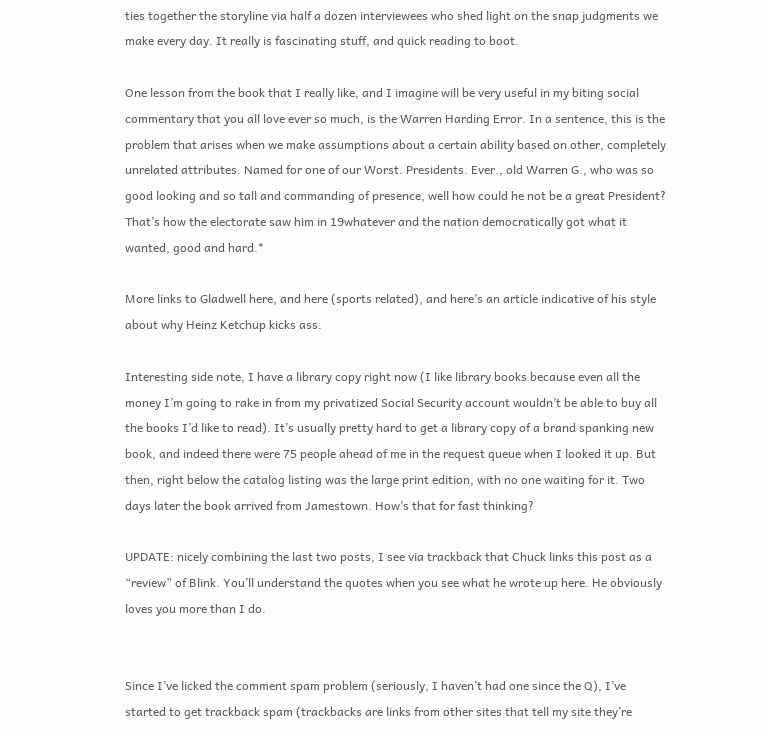ties together the storyline via half a dozen interviewees who shed light on the snap judgments we make every day. It really is fascinating stuff, and quick reading to boot.

One lesson from the book that I really like, and I imagine will be very useful in my biting social commentary that you all love ever so much, is the Warren Harding Error. In a sentence, this is the problem that arises when we make assumptions about a certain ability based on other, completely unrelated attributes. Named for one of our Worst. Presidents. Ever., old Warren G., who was so good looking and so tall and commanding of presence, well how could he not be a great President? That’s how the electorate saw him in 19whatever and the nation democratically got what it wanted, good and hard.*

More links to Gladwell here, and here (sports related), and here’s an article indicative of his style about why Heinz Ketchup kicks ass.

Interesting side note, I have a library copy right now (I like library books because even all the money I’m going to rake in from my privatized Social Security account wouldn’t be able to buy all the books I’d like to read). It’s usually pretty hard to get a library copy of a brand spanking new book, and indeed there were 75 people ahead of me in the request queue when I looked it up. But then, right below the catalog listing was the large print edition, with no one waiting for it. Two days later the book arrived from Jamestown. How’s that for fast thinking?

UPDATE: nicely combining the last two posts, I see via trackback that Chuck links this post as a “review” of Blink. You’ll understand the quotes when you see what he wrote up here. He obviously loves you more than I do.


Since I’ve licked the comment spam problem (seriously, I haven’t had one since the Q), I’ve started to get trackback spam (trackbacks are links from other sites that tell my site they’re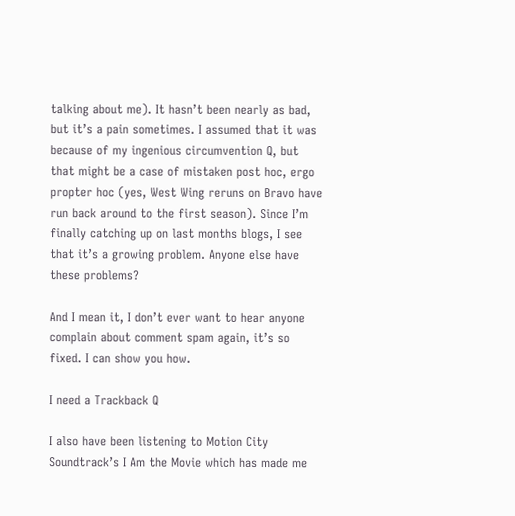talking about me). It hasn’t been nearly as bad, but it’s a pain sometimes. I assumed that it was because of my ingenious circumvention Q, but that might be a case of mistaken post hoc, ergo propter hoc (yes, West Wing reruns on Bravo have run back around to the first season). Since I’m finally catching up on last months blogs, I see that it’s a growing problem. Anyone else have these problems?

And I mean it, I don’t ever want to hear anyone complain about comment spam again, it’s so fixed. I can show you how.

I need a Trackback Q

I also have been listening to Motion City Soundtrack’s I Am the Movie which has made me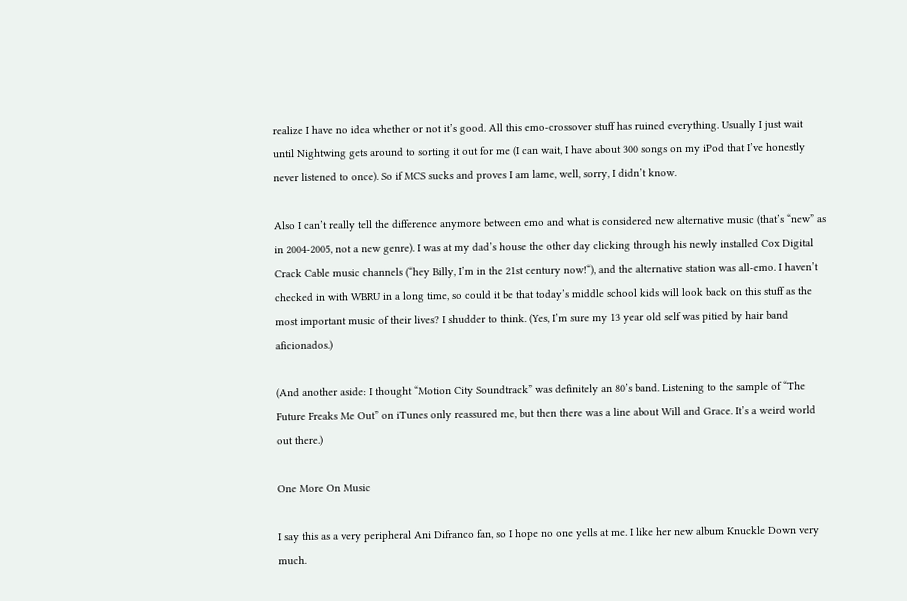realize I have no idea whether or not it’s good. All this emo-crossover stuff has ruined everything. Usually I just wait until Nightwing gets around to sorting it out for me (I can wait, I have about 300 songs on my iPod that I’ve honestly never listened to once). So if MCS sucks and proves I am lame, well, sorry, I didn’t know.

Also I can’t really tell the difference anymore between emo and what is considered new alternative music (that’s “new” as in 2004-2005, not a new genre). I was at my dad’s house the other day clicking through his newly installed Cox Digital Crack Cable music channels (“hey Billy, I’m in the 21st century now!“), and the alternative station was all-emo. I haven’t checked in with WBRU in a long time, so could it be that today’s middle school kids will look back on this stuff as the most important music of their lives? I shudder to think. (Yes, I’m sure my 13 year old self was pitied by hair band aficionados.)

(And another aside: I thought “Motion City Soundtrack” was definitely an 80’s band. Listening to the sample of “The Future Freaks Me Out” on iTunes only reassured me, but then there was a line about Will and Grace. It’s a weird world out there.)

One More On Music

I say this as a very peripheral Ani Difranco fan, so I hope no one yells at me. I like her new album Knuckle Down very much.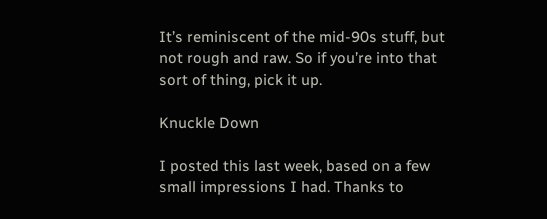It’s reminiscent of the mid-90s stuff, but not rough and raw. So if you’re into that sort of thing, pick it up.

Knuckle Down

I posted this last week, based on a few small impressions I had. Thanks to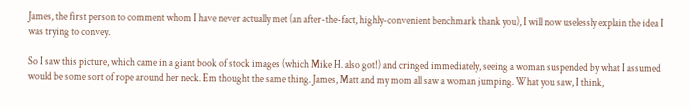James, the first person to comment whom I have never actually met (an after-the-fact, highly-convenient benchmark thank you), I will now uselessly explain the idea I was trying to convey.

So I saw this picture, which came in a giant book of stock images (which Mike H. also got!) and cringed immediately, seeing a woman suspended by what I assumed would be some sort of rope around her neck. Em thought the same thing. James, Matt and my mom all saw a woman jumping. What you saw, I think,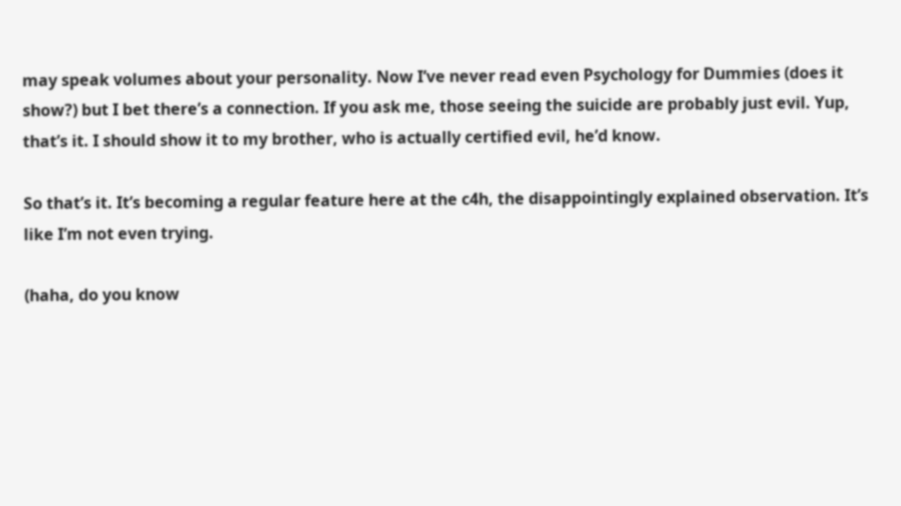may speak volumes about your personality. Now I’ve never read even Psychology for Dummies (does it show?) but I bet there’s a connection. If you ask me, those seeing the suicide are probably just evil. Yup, that’s it. I should show it to my brother, who is actually certified evil, he’d know.

So that’s it. It’s becoming a regular feature here at the c4h, the disappointingly explained observation. It’s like I’m not even trying.

(haha, do you know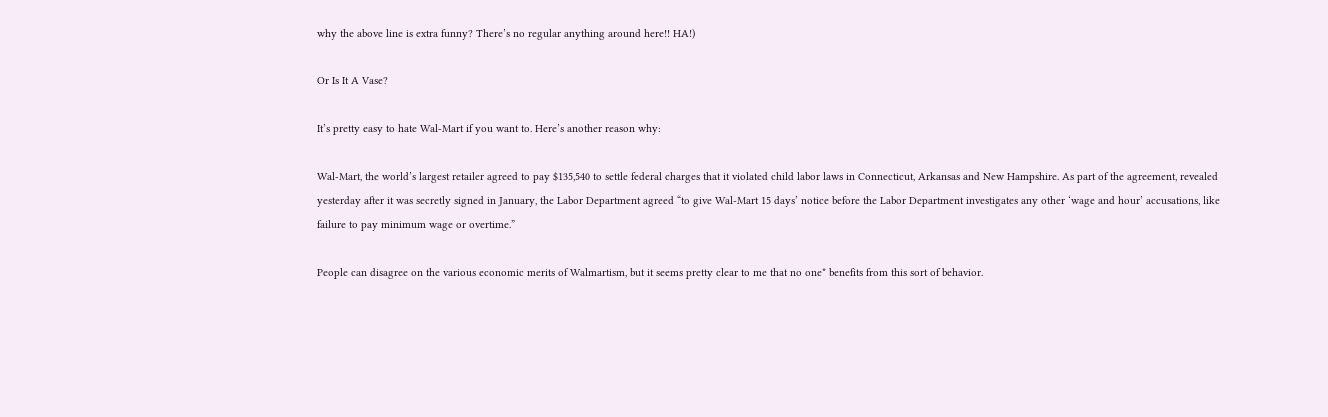why the above line is extra funny? There’s no regular anything around here!! HA!)

Or Is It A Vase?

It’s pretty easy to hate Wal-Mart if you want to. Here’s another reason why:

Wal-Mart, the world’s largest retailer agreed to pay $135,540 to settle federal charges that it violated child labor laws in Connecticut, Arkansas and New Hampshire. As part of the agreement, revealed yesterday after it was secretly signed in January, the Labor Department agreed “to give Wal-Mart 15 days’ notice before the Labor Department investigates any other ‘wage and hour’ accusations, like failure to pay minimum wage or overtime.”

People can disagree on the various economic merits of Walmartism, but it seems pretty clear to me that no one* benefits from this sort of behavior.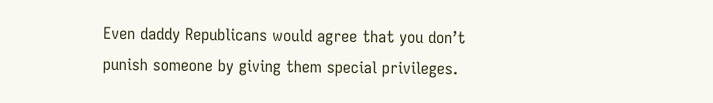Even daddy Republicans would agree that you don’t punish someone by giving them special privileges.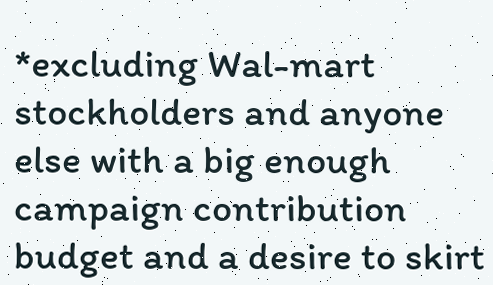*excluding Wal-mart stockholders and anyone else with a big enough campaign contribution budget and a desire to skirt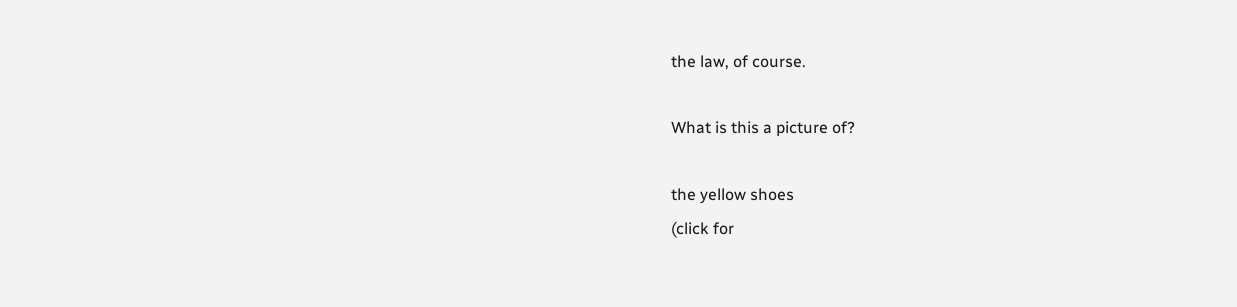the law, of course.

What is this a picture of?

the yellow shoes
(click for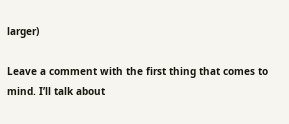larger)

Leave a comment with the first thing that comes to mind. I’ll talk about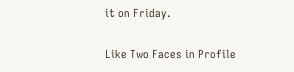it on Friday.

Like Two Faces in Profile